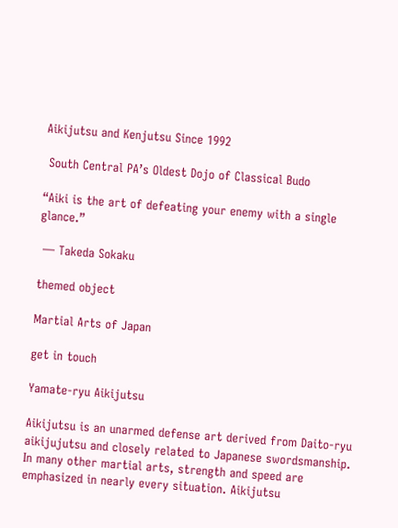Aikijutsu and Kenjutsu Since 1992

 South Central PA’s Oldest Dojo of Classical Budo

“Aiki is the art of defeating your enemy with a single glance.”

 — Takeda Sokaku

themed object

Martial Arts of Japan

get in touch

Yamate-ryu Aikijutsu

Aikijutsu is an unarmed defense art derived from Daito-ryu aikijujutsu and closely related to Japanese swordsmanship. In many other martial arts, strength and speed are emphasized in nearly every situation. Aikijutsu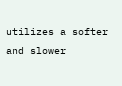utilizes a softer and slower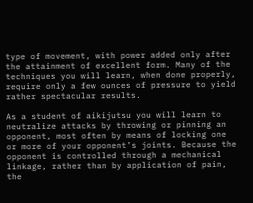type of movement, with power added only after the attainment of excellent form. Many of the techniques you will learn, when done properly, require only a few ounces of pressure to yield rather spectacular results.

As a student of aikijutsu you will learn to neutralize attacks by throwing or pinning an opponent, most often by means of locking one or more of your opponent’s joints. Because the opponent is controlled through a mechanical linkage, rather than by application of pain, the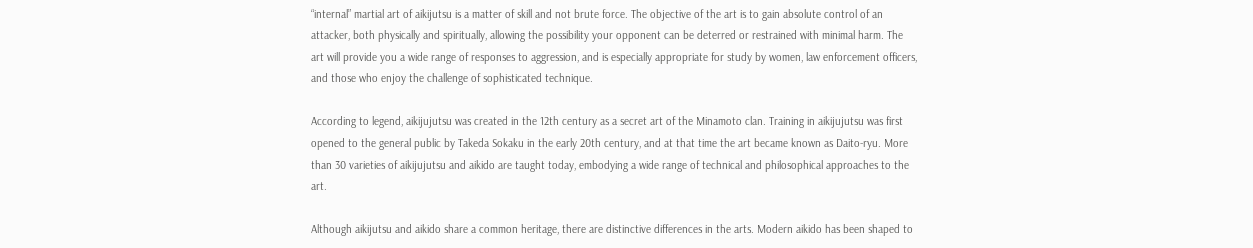“internal” martial art of aikijutsu is a matter of skill and not brute force. The objective of the art is to gain absolute control of an attacker, both physically and spiritually, allowing the possibility your opponent can be deterred or restrained with minimal harm. The art will provide you a wide range of responses to aggression, and is especially appropriate for study by women, law enforcement officers, and those who enjoy the challenge of sophisticated technique.

According to legend, aikijujutsu was created in the 12th century as a secret art of the Minamoto clan. Training in aikijujutsu was first opened to the general public by Takeda Sokaku in the early 20th century, and at that time the art became known as Daito-ryu. More than 30 varieties of aikijujutsu and aikido are taught today, embodying a wide range of technical and philosophical approaches to the art.

Although aikijutsu and aikido share a common heritage, there are distinctive differences in the arts. Modern aikido has been shaped to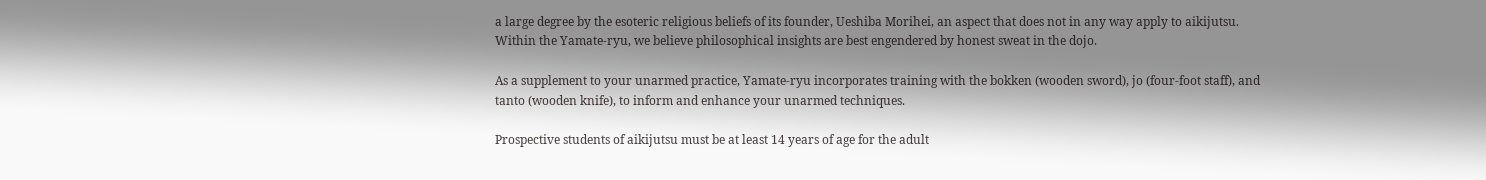a large degree by the esoteric religious beliefs of its founder, Ueshiba Morihei, an aspect that does not in any way apply to aikijutsu. Within the Yamate-ryu, we believe philosophical insights are best engendered by honest sweat in the dojo.

As a supplement to your unarmed practice, Yamate-ryu incorporates training with the bokken (wooden sword), jo (four-foot staff), and tanto (wooden knife), to inform and enhance your unarmed techniques.

Prospective students of aikijutsu must be at least 14 years of age for the adult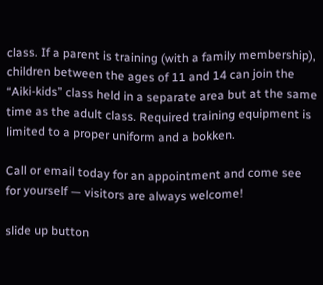class. If a parent is training (with a family membership), children between the ages of 11 and 14 can join the “Aiki-kids” class held in a separate area but at the same time as the adult class. Required training equipment is limited to a proper uniform and a bokken.

Call or email today for an appointment and come see for yourself — visitors are always welcome!

slide up button